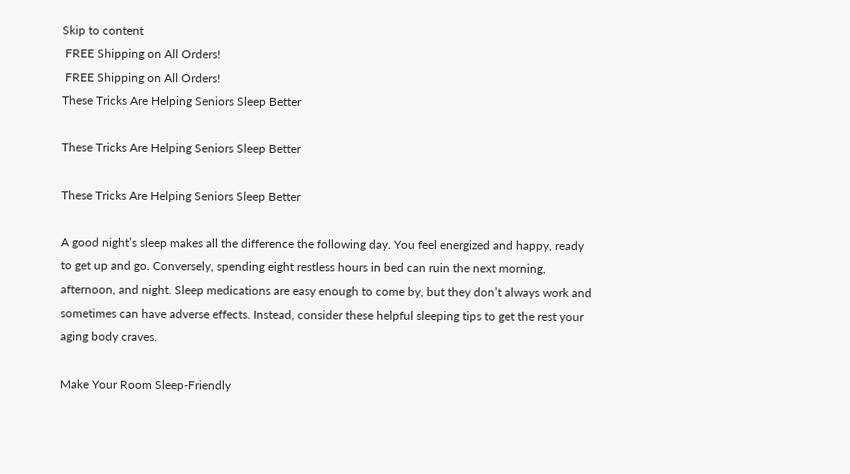Skip to content
 FREE Shipping on All Orders!
 FREE Shipping on All Orders!
These Tricks Are Helping Seniors Sleep Better

These Tricks Are Helping Seniors Sleep Better

These Tricks Are Helping Seniors Sleep Better

A good night’s sleep makes all the difference the following day. You feel energized and happy, ready to get up and go. Conversely, spending eight restless hours in bed can ruin the next morning, afternoon, and night. Sleep medications are easy enough to come by, but they don’t always work and sometimes can have adverse effects. Instead, consider these helpful sleeping tips to get the rest your aging body craves.

Make Your Room Sleep-Friendly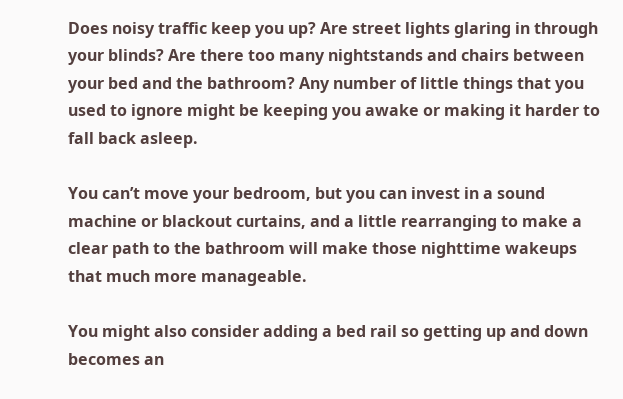Does noisy traffic keep you up? Are street lights glaring in through your blinds? Are there too many nightstands and chairs between your bed and the bathroom? Any number of little things that you used to ignore might be keeping you awake or making it harder to fall back asleep.

You can’t move your bedroom, but you can invest in a sound machine or blackout curtains, and a little rearranging to make a clear path to the bathroom will make those nighttime wakeups that much more manageable.

You might also consider adding a bed rail so getting up and down becomes an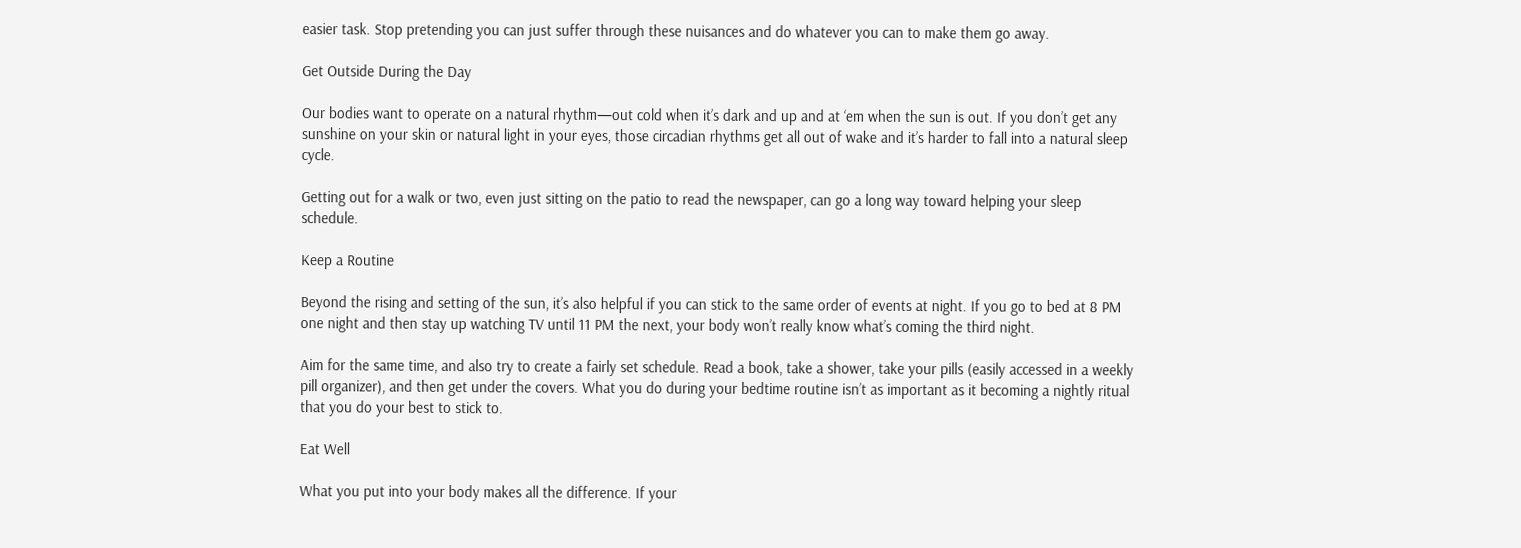easier task. Stop pretending you can just suffer through these nuisances and do whatever you can to make them go away.

Get Outside During the Day

Our bodies want to operate on a natural rhythm—out cold when it’s dark and up and at ‘em when the sun is out. If you don’t get any sunshine on your skin or natural light in your eyes, those circadian rhythms get all out of wake and it’s harder to fall into a natural sleep cycle.

Getting out for a walk or two, even just sitting on the patio to read the newspaper, can go a long way toward helping your sleep schedule.

Keep a Routine

Beyond the rising and setting of the sun, it’s also helpful if you can stick to the same order of events at night. If you go to bed at 8 PM one night and then stay up watching TV until 11 PM the next, your body won’t really know what’s coming the third night.

Aim for the same time, and also try to create a fairly set schedule. Read a book, take a shower, take your pills (easily accessed in a weekly pill organizer), and then get under the covers. What you do during your bedtime routine isn’t as important as it becoming a nightly ritual that you do your best to stick to.

Eat Well

What you put into your body makes all the difference. If your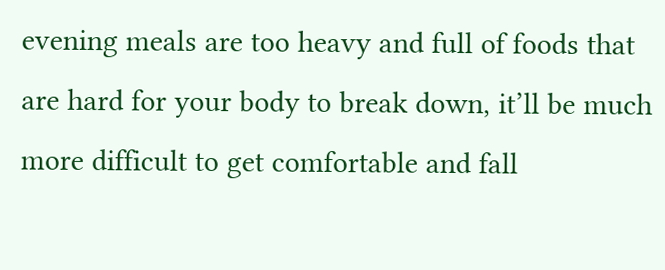evening meals are too heavy and full of foods that are hard for your body to break down, it’ll be much more difficult to get comfortable and fall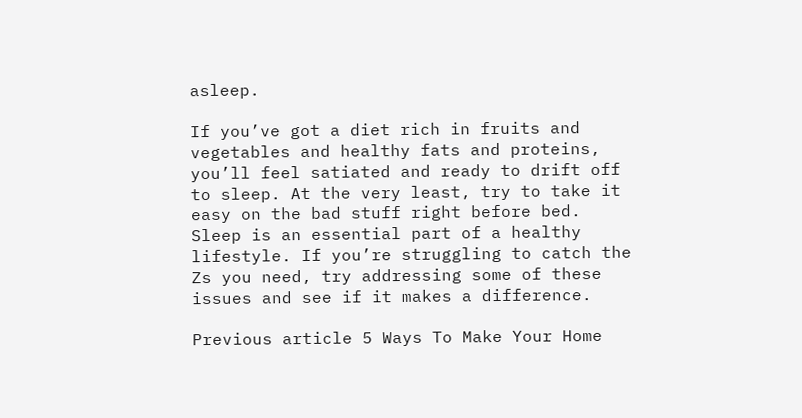asleep.

If you’ve got a diet rich in fruits and vegetables and healthy fats and proteins, you’ll feel satiated and ready to drift off to sleep. At the very least, try to take it easy on the bad stuff right before bed. Sleep is an essential part of a healthy lifestyle. If you’re struggling to catch the Zs you need, try addressing some of these issues and see if it makes a difference.

Previous article 5 Ways To Make Your Home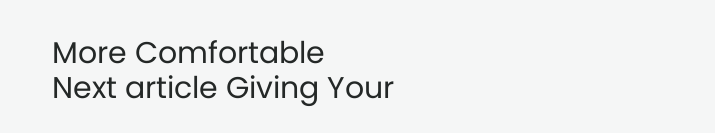More Comfortable
Next article Giving Your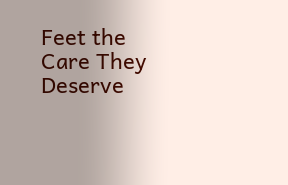Feet the Care They Deserve